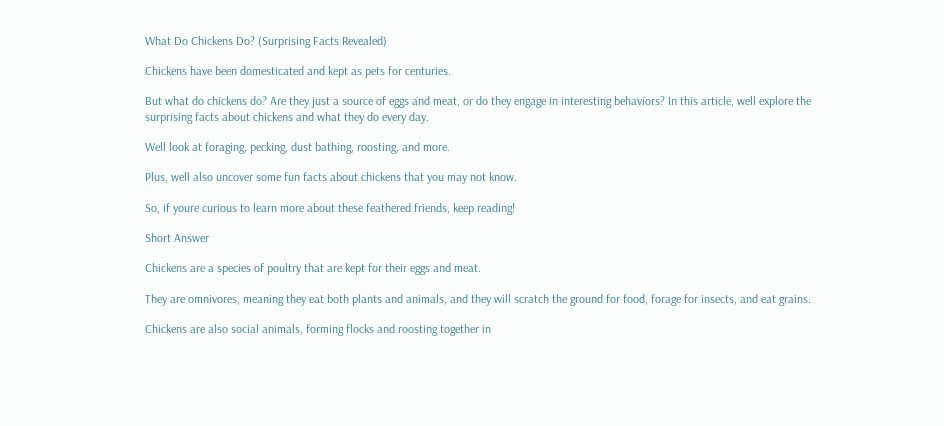What Do Chickens Do? (Surprising Facts Revealed)

Chickens have been domesticated and kept as pets for centuries.

But what do chickens do? Are they just a source of eggs and meat, or do they engage in interesting behaviors? In this article, well explore the surprising facts about chickens and what they do every day.

Well look at foraging, pecking, dust bathing, roosting, and more.

Plus, well also uncover some fun facts about chickens that you may not know.

So, if youre curious to learn more about these feathered friends, keep reading!

Short Answer

Chickens are a species of poultry that are kept for their eggs and meat.

They are omnivores, meaning they eat both plants and animals, and they will scratch the ground for food, forage for insects, and eat grains.

Chickens are also social animals, forming flocks and roosting together in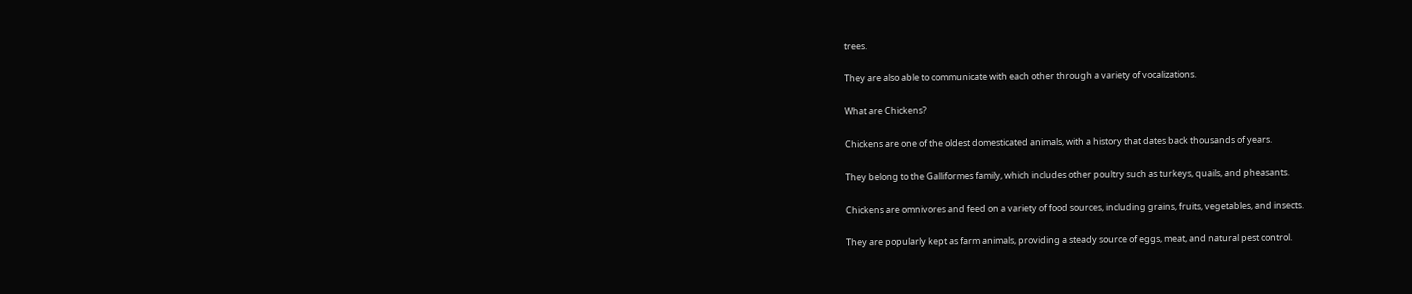trees.

They are also able to communicate with each other through a variety of vocalizations.

What are Chickens?

Chickens are one of the oldest domesticated animals, with a history that dates back thousands of years.

They belong to the Galliformes family, which includes other poultry such as turkeys, quails, and pheasants.

Chickens are omnivores and feed on a variety of food sources, including grains, fruits, vegetables, and insects.

They are popularly kept as farm animals, providing a steady source of eggs, meat, and natural pest control.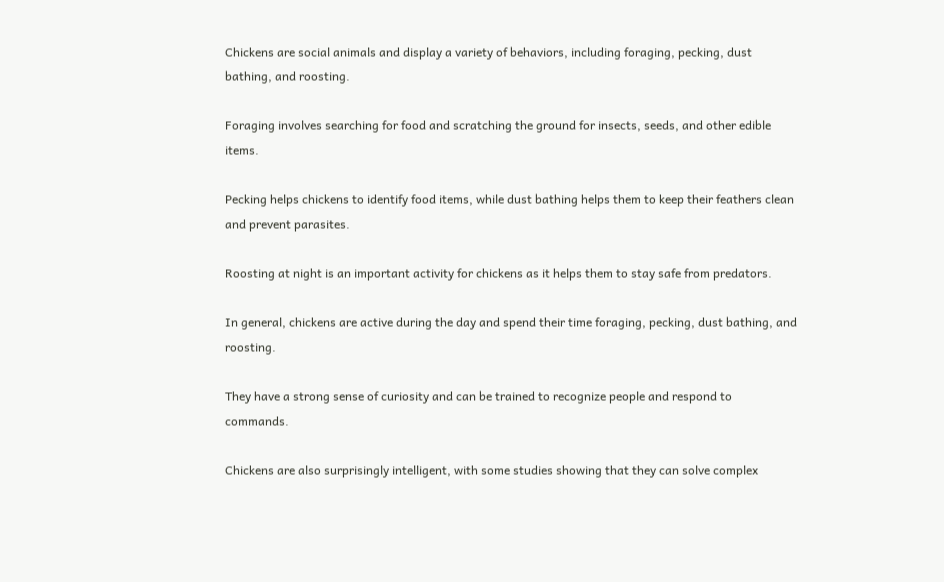Chickens are social animals and display a variety of behaviors, including foraging, pecking, dust bathing, and roosting.

Foraging involves searching for food and scratching the ground for insects, seeds, and other edible items.

Pecking helps chickens to identify food items, while dust bathing helps them to keep their feathers clean and prevent parasites.

Roosting at night is an important activity for chickens as it helps them to stay safe from predators.

In general, chickens are active during the day and spend their time foraging, pecking, dust bathing, and roosting.

They have a strong sense of curiosity and can be trained to recognize people and respond to commands.

Chickens are also surprisingly intelligent, with some studies showing that they can solve complex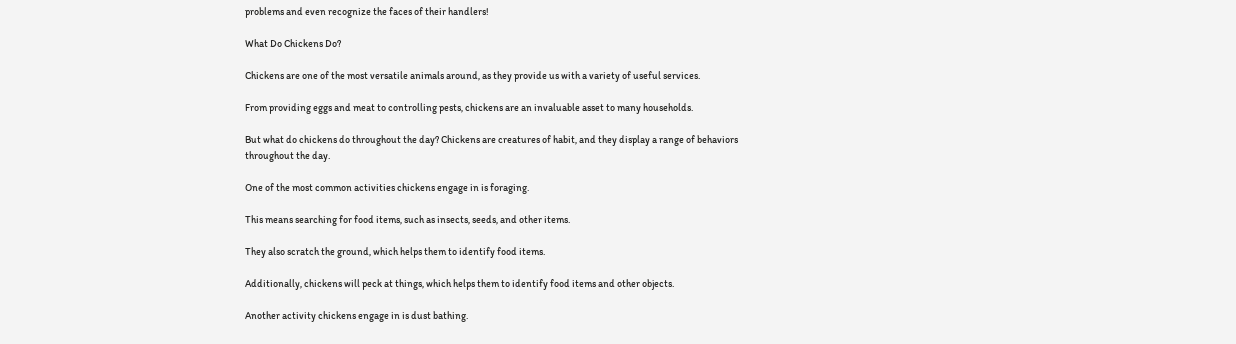problems and even recognize the faces of their handlers!

What Do Chickens Do?

Chickens are one of the most versatile animals around, as they provide us with a variety of useful services.

From providing eggs and meat to controlling pests, chickens are an invaluable asset to many households.

But what do chickens do throughout the day? Chickens are creatures of habit, and they display a range of behaviors throughout the day.

One of the most common activities chickens engage in is foraging.

This means searching for food items, such as insects, seeds, and other items.

They also scratch the ground, which helps them to identify food items.

Additionally, chickens will peck at things, which helps them to identify food items and other objects.

Another activity chickens engage in is dust bathing.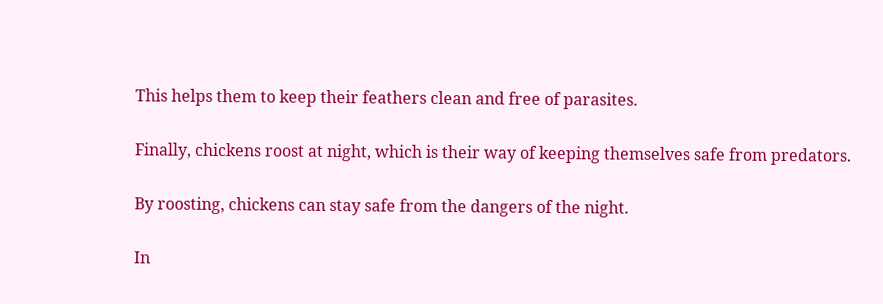This helps them to keep their feathers clean and free of parasites.

Finally, chickens roost at night, which is their way of keeping themselves safe from predators.

By roosting, chickens can stay safe from the dangers of the night.

In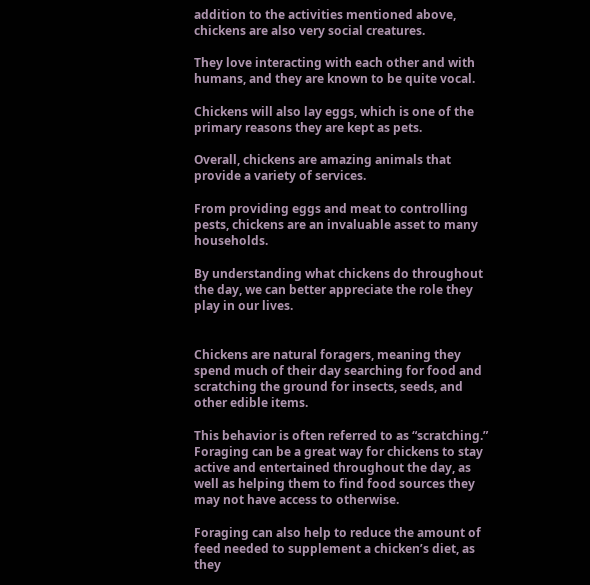addition to the activities mentioned above, chickens are also very social creatures.

They love interacting with each other and with humans, and they are known to be quite vocal.

Chickens will also lay eggs, which is one of the primary reasons they are kept as pets.

Overall, chickens are amazing animals that provide a variety of services.

From providing eggs and meat to controlling pests, chickens are an invaluable asset to many households.

By understanding what chickens do throughout the day, we can better appreciate the role they play in our lives.


Chickens are natural foragers, meaning they spend much of their day searching for food and scratching the ground for insects, seeds, and other edible items.

This behavior is often referred to as “scratching.” Foraging can be a great way for chickens to stay active and entertained throughout the day, as well as helping them to find food sources they may not have access to otherwise.

Foraging can also help to reduce the amount of feed needed to supplement a chicken’s diet, as they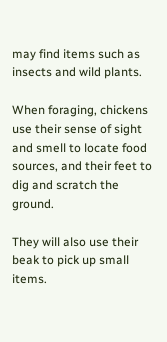may find items such as insects and wild plants.

When foraging, chickens use their sense of sight and smell to locate food sources, and their feet to dig and scratch the ground.

They will also use their beak to pick up small items.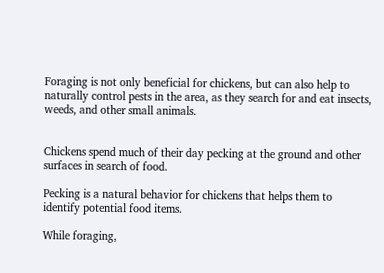Foraging is not only beneficial for chickens, but can also help to naturally control pests in the area, as they search for and eat insects, weeds, and other small animals.


Chickens spend much of their day pecking at the ground and other surfaces in search of food.

Pecking is a natural behavior for chickens that helps them to identify potential food items.

While foraging,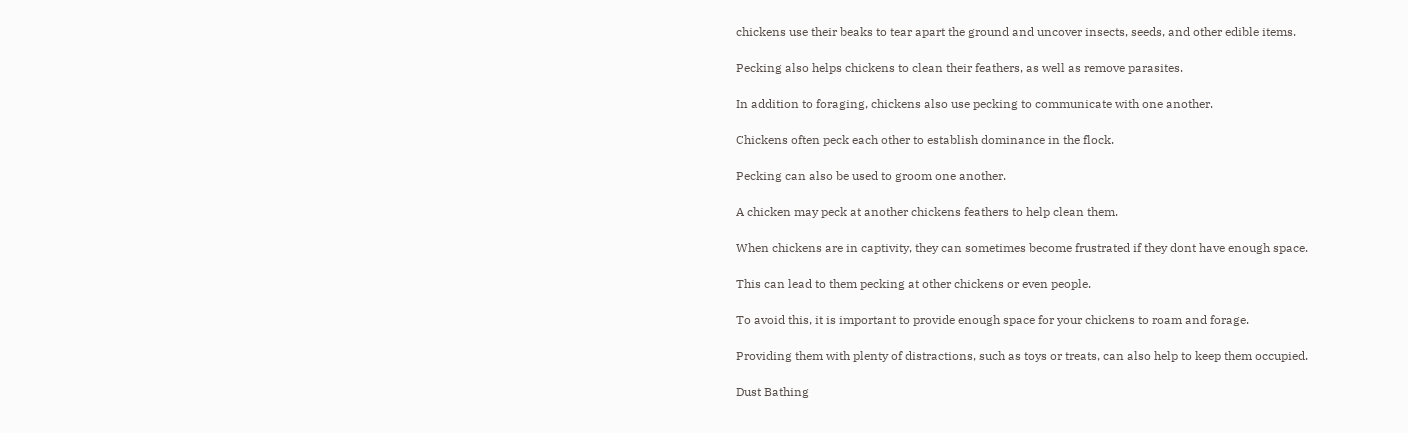chickens use their beaks to tear apart the ground and uncover insects, seeds, and other edible items.

Pecking also helps chickens to clean their feathers, as well as remove parasites.

In addition to foraging, chickens also use pecking to communicate with one another.

Chickens often peck each other to establish dominance in the flock.

Pecking can also be used to groom one another.

A chicken may peck at another chickens feathers to help clean them.

When chickens are in captivity, they can sometimes become frustrated if they dont have enough space.

This can lead to them pecking at other chickens or even people.

To avoid this, it is important to provide enough space for your chickens to roam and forage.

Providing them with plenty of distractions, such as toys or treats, can also help to keep them occupied.

Dust Bathing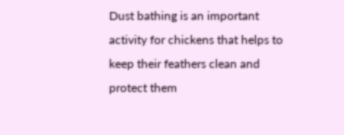Dust bathing is an important activity for chickens that helps to keep their feathers clean and protect them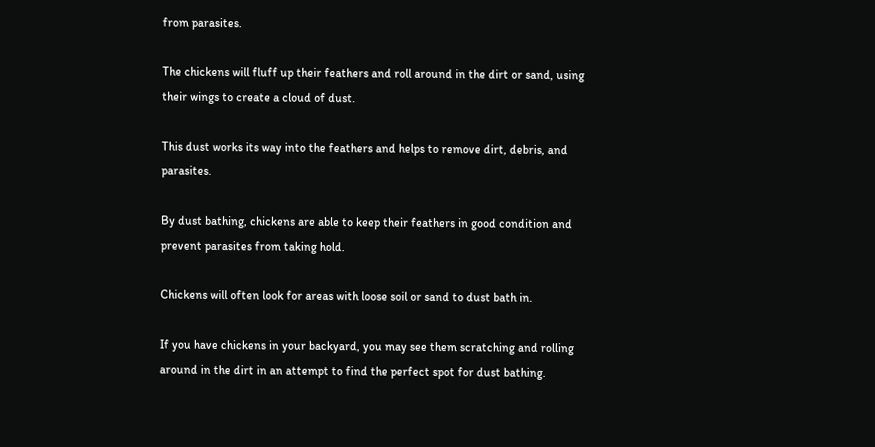from parasites.

The chickens will fluff up their feathers and roll around in the dirt or sand, using their wings to create a cloud of dust.

This dust works its way into the feathers and helps to remove dirt, debris, and parasites.

By dust bathing, chickens are able to keep their feathers in good condition and prevent parasites from taking hold.

Chickens will often look for areas with loose soil or sand to dust bath in.

If you have chickens in your backyard, you may see them scratching and rolling around in the dirt in an attempt to find the perfect spot for dust bathing.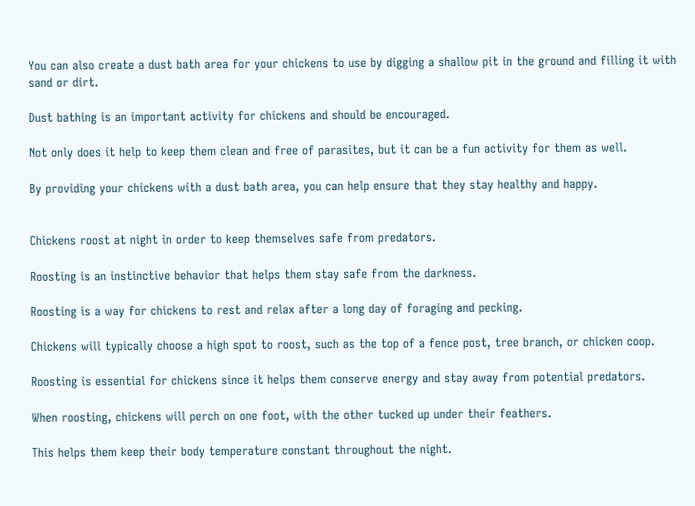You can also create a dust bath area for your chickens to use by digging a shallow pit in the ground and filling it with sand or dirt.

Dust bathing is an important activity for chickens and should be encouraged.

Not only does it help to keep them clean and free of parasites, but it can be a fun activity for them as well.

By providing your chickens with a dust bath area, you can help ensure that they stay healthy and happy.


Chickens roost at night in order to keep themselves safe from predators.

Roosting is an instinctive behavior that helps them stay safe from the darkness.

Roosting is a way for chickens to rest and relax after a long day of foraging and pecking.

Chickens will typically choose a high spot to roost, such as the top of a fence post, tree branch, or chicken coop.

Roosting is essential for chickens since it helps them conserve energy and stay away from potential predators.

When roosting, chickens will perch on one foot, with the other tucked up under their feathers.

This helps them keep their body temperature constant throughout the night.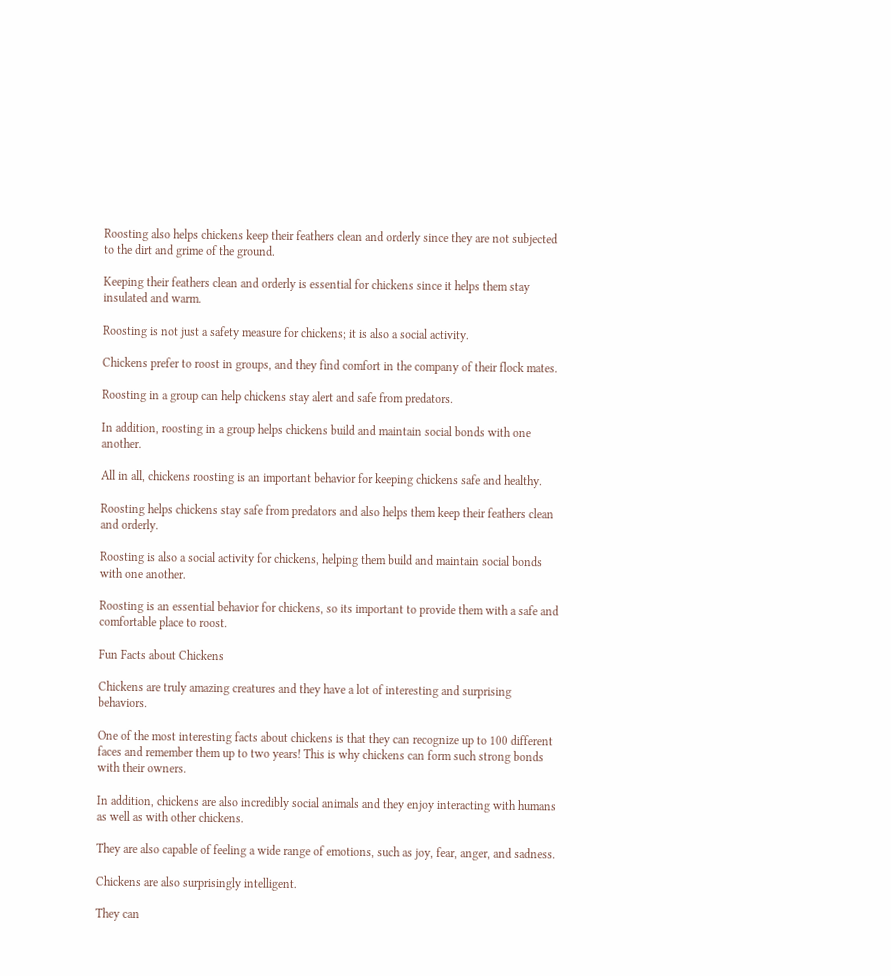Roosting also helps chickens keep their feathers clean and orderly since they are not subjected to the dirt and grime of the ground.

Keeping their feathers clean and orderly is essential for chickens since it helps them stay insulated and warm.

Roosting is not just a safety measure for chickens; it is also a social activity.

Chickens prefer to roost in groups, and they find comfort in the company of their flock mates.

Roosting in a group can help chickens stay alert and safe from predators.

In addition, roosting in a group helps chickens build and maintain social bonds with one another.

All in all, chickens roosting is an important behavior for keeping chickens safe and healthy.

Roosting helps chickens stay safe from predators and also helps them keep their feathers clean and orderly.

Roosting is also a social activity for chickens, helping them build and maintain social bonds with one another.

Roosting is an essential behavior for chickens, so its important to provide them with a safe and comfortable place to roost.

Fun Facts about Chickens

Chickens are truly amazing creatures and they have a lot of interesting and surprising behaviors.

One of the most interesting facts about chickens is that they can recognize up to 100 different faces and remember them up to two years! This is why chickens can form such strong bonds with their owners.

In addition, chickens are also incredibly social animals and they enjoy interacting with humans as well as with other chickens.

They are also capable of feeling a wide range of emotions, such as joy, fear, anger, and sadness.

Chickens are also surprisingly intelligent.

They can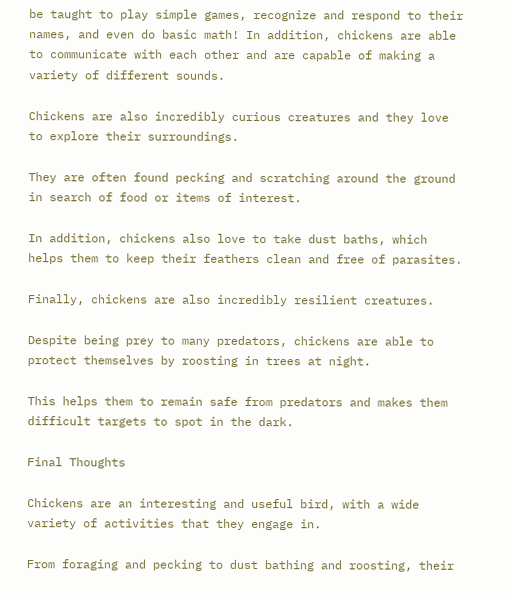be taught to play simple games, recognize and respond to their names, and even do basic math! In addition, chickens are able to communicate with each other and are capable of making a variety of different sounds.

Chickens are also incredibly curious creatures and they love to explore their surroundings.

They are often found pecking and scratching around the ground in search of food or items of interest.

In addition, chickens also love to take dust baths, which helps them to keep their feathers clean and free of parasites.

Finally, chickens are also incredibly resilient creatures.

Despite being prey to many predators, chickens are able to protect themselves by roosting in trees at night.

This helps them to remain safe from predators and makes them difficult targets to spot in the dark.

Final Thoughts

Chickens are an interesting and useful bird, with a wide variety of activities that they engage in.

From foraging and pecking to dust bathing and roosting, their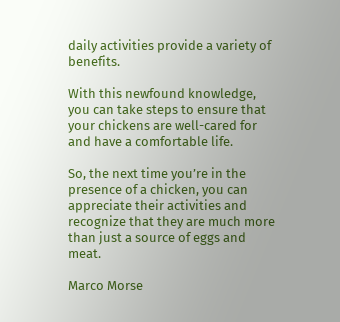daily activities provide a variety of benefits.

With this newfound knowledge, you can take steps to ensure that your chickens are well-cared for and have a comfortable life.

So, the next time you’re in the presence of a chicken, you can appreciate their activities and recognize that they are much more than just a source of eggs and meat.

Marco Morse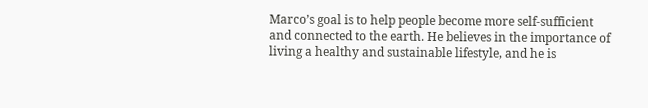Marco’s goal is to help people become more self-sufficient and connected to the earth. He believes in the importance of living a healthy and sustainable lifestyle, and he is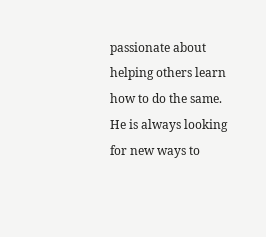passionate about helping others learn how to do the same. He is always looking for new ways to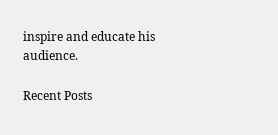inspire and educate his audience.

Recent Posts